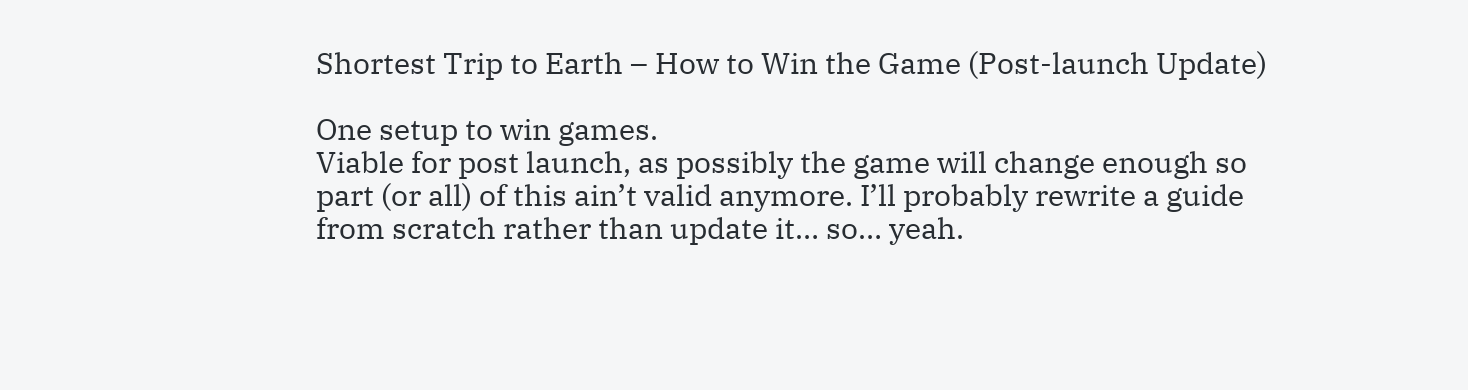Shortest Trip to Earth – How to Win the Game (Post-launch Update)

One setup to win games.
Viable for post launch, as possibly the game will change enough so part (or all) of this ain’t valid anymore. I’ll probably rewrite a guide from scratch rather than update it… so… yeah.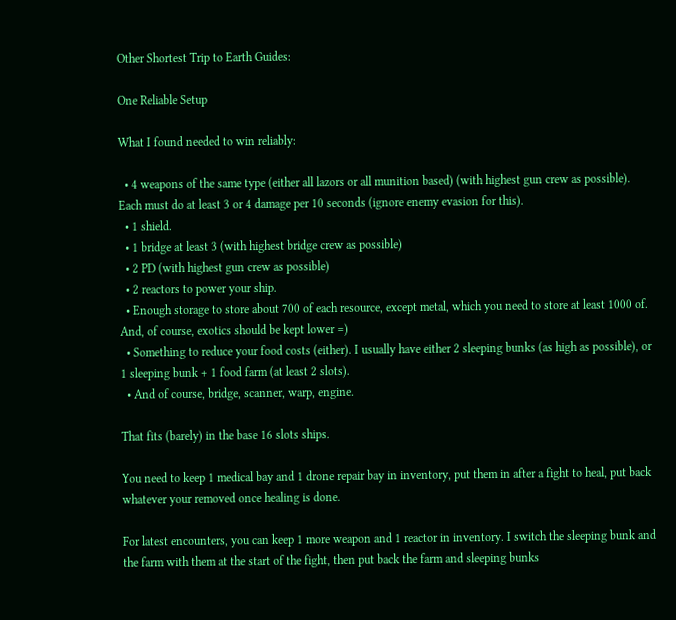Other Shortest Trip to Earth Guides:

One Reliable Setup

What I found needed to win reliably:

  • 4 weapons of the same type (either all lazors or all munition based) (with highest gun crew as possible). Each must do at least 3 or 4 damage per 10 seconds (ignore enemy evasion for this).
  • 1 shield.
  • 1 bridge at least 3 (with highest bridge crew as possible)
  • 2 PD (with highest gun crew as possible)
  • 2 reactors to power your ship.
  • Enough storage to store about 700 of each resource, except metal, which you need to store at least 1000 of. And, of course, exotics should be kept lower =)
  • Something to reduce your food costs (either). I usually have either 2 sleeping bunks (as high as possible), or 1 sleeping bunk + 1 food farm (at least 2 slots).
  • And of course, bridge, scanner, warp, engine.

That fits (barely) in the base 16 slots ships.

You need to keep 1 medical bay and 1 drone repair bay in inventory, put them in after a fight to heal, put back whatever your removed once healing is done.

For latest encounters, you can keep 1 more weapon and 1 reactor in inventory. I switch the sleeping bunk and the farm with them at the start of the fight, then put back the farm and sleeping bunks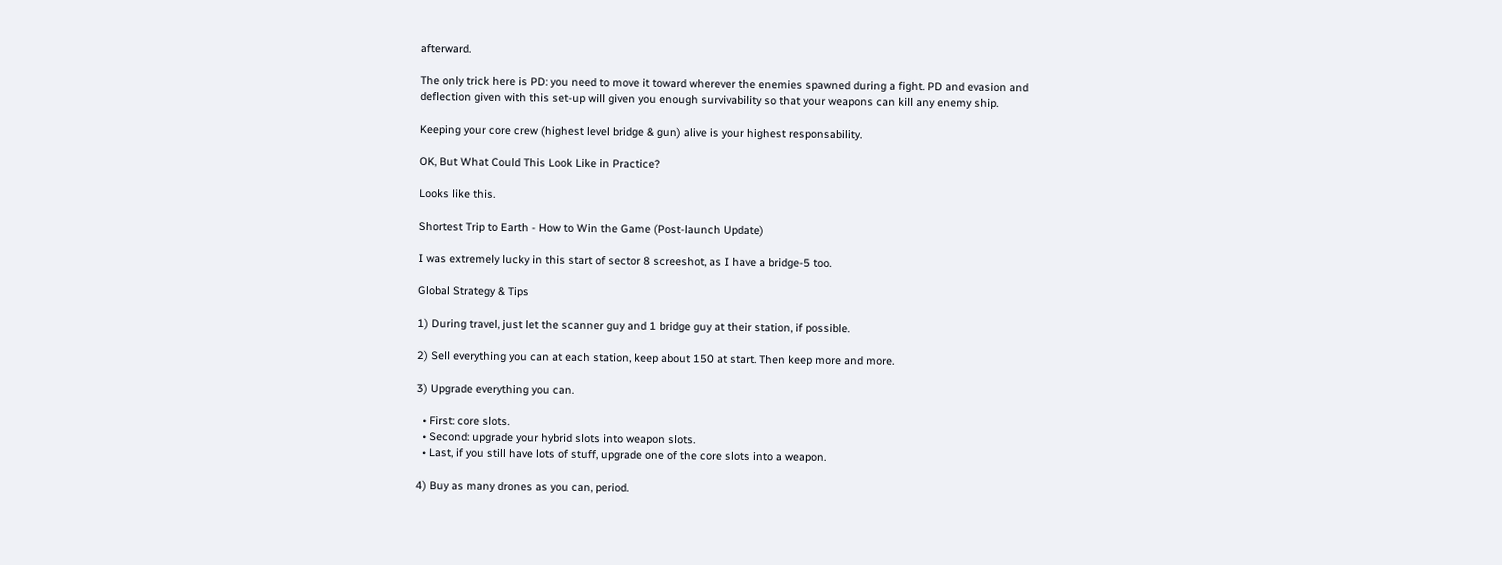afterward.

The only trick here is PD: you need to move it toward wherever the enemies spawned during a fight. PD and evasion and deflection given with this set-up will given you enough survivability so that your weapons can kill any enemy ship.

Keeping your core crew (highest level bridge & gun) alive is your highest responsability.

OK, But What Could This Look Like in Practice?

Looks like this.

Shortest Trip to Earth - How to Win the Game (Post-launch Update)

I was extremely lucky in this start of sector 8 screeshot, as I have a bridge-5 too.

Global Strategy & Tips

1) During travel, just let the scanner guy and 1 bridge guy at their station, if possible.

2) Sell everything you can at each station, keep about 150 at start. Then keep more and more.

3) Upgrade everything you can.

  • First: core slots.
  • Second: upgrade your hybrid slots into weapon slots.
  • Last, if you still have lots of stuff, upgrade one of the core slots into a weapon.

4) Buy as many drones as you can, period.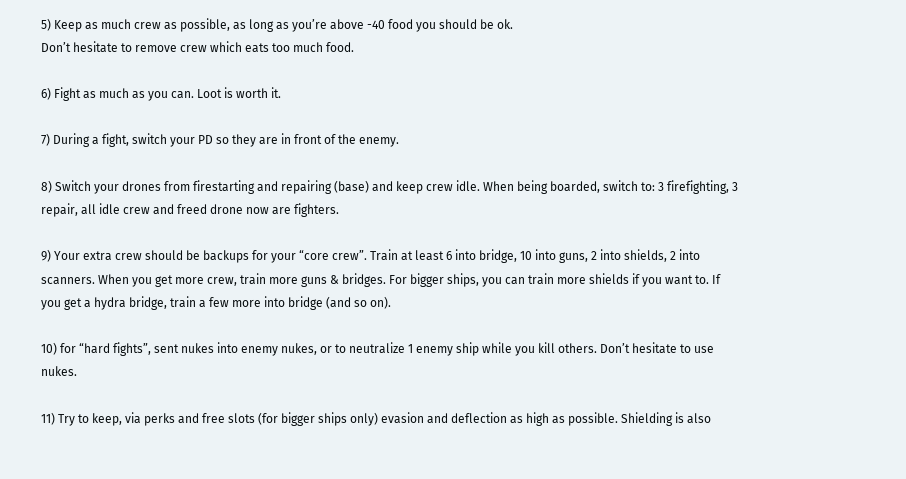5) Keep as much crew as possible, as long as you’re above -40 food you should be ok.
Don’t hesitate to remove crew which eats too much food.

6) Fight as much as you can. Loot is worth it.

7) During a fight, switch your PD so they are in front of the enemy.

8) Switch your drones from firestarting and repairing (base) and keep crew idle. When being boarded, switch to: 3 firefighting, 3 repair, all idle crew and freed drone now are fighters.

9) Your extra crew should be backups for your “core crew”. Train at least 6 into bridge, 10 into guns, 2 into shields, 2 into scanners. When you get more crew, train more guns & bridges. For bigger ships, you can train more shields if you want to. If you get a hydra bridge, train a few more into bridge (and so on).

10) for “hard fights”, sent nukes into enemy nukes, or to neutralize 1 enemy ship while you kill others. Don’t hesitate to use nukes.

11) Try to keep, via perks and free slots (for bigger ships only) evasion and deflection as high as possible. Shielding is also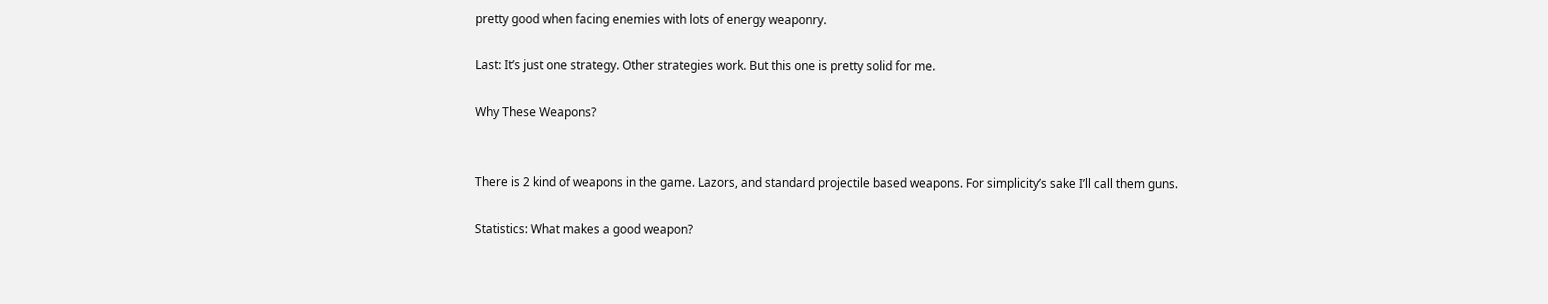pretty good when facing enemies with lots of energy weaponry.

Last: It’s just one strategy. Other strategies work. But this one is pretty solid for me.

Why These Weapons?


There is 2 kind of weapons in the game. Lazors, and standard projectile based weapons. For simplicity’s sake I’ll call them guns.

Statistics: What makes a good weapon?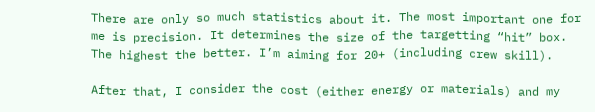There are only so much statistics about it. The most important one for me is precision. It determines the size of the targetting “hit” box. The highest the better. I’m aiming for 20+ (including crew skill).

After that, I consider the cost (either energy or materials) and my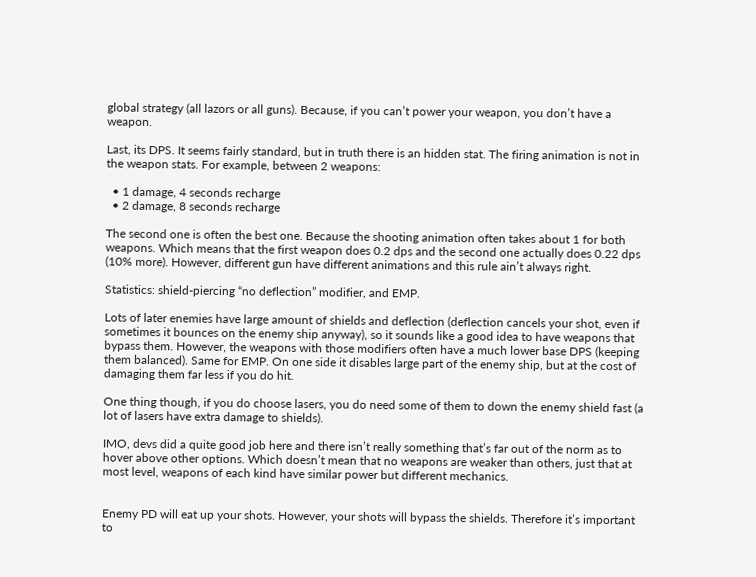global strategy (all lazors or all guns). Because, if you can’t power your weapon, you don’t have a weapon.

Last, its DPS. It seems fairly standard, but in truth there is an hidden stat. The firing animation is not in the weapon stats. For example, between 2 weapons:

  • 1 damage, 4 seconds recharge
  • 2 damage, 8 seconds recharge

The second one is often the best one. Because the shooting animation often takes about 1 for both weapons. Which means that the first weapon does 0.2 dps and the second one actually does 0.22 dps (10% more). However, different gun have different animations and this rule ain’t always right.

Statistics: shield-piercing “no deflection” modifier, and EMP.

Lots of later enemies have large amount of shields and deflection (deflection cancels your shot, even if sometimes it bounces on the enemy ship anyway), so it sounds like a good idea to have weapons that bypass them. However, the weapons with those modifiers often have a much lower base DPS (keeping them balanced). Same for EMP. On one side it disables large part of the enemy ship, but at the cost of damaging them far less if you do hit.

One thing though, if you do choose lasers, you do need some of them to down the enemy shield fast (a lot of lasers have extra damage to shields).

IMO, devs did a quite good job here and there isn’t really something that’s far out of the norm as to hover above other options. Which doesn’t mean that no weapons are weaker than others, just that at most level, weapons of each kind have similar power but different mechanics.


Enemy PD will eat up your shots. However, your shots will bypass the shields. Therefore it’s important to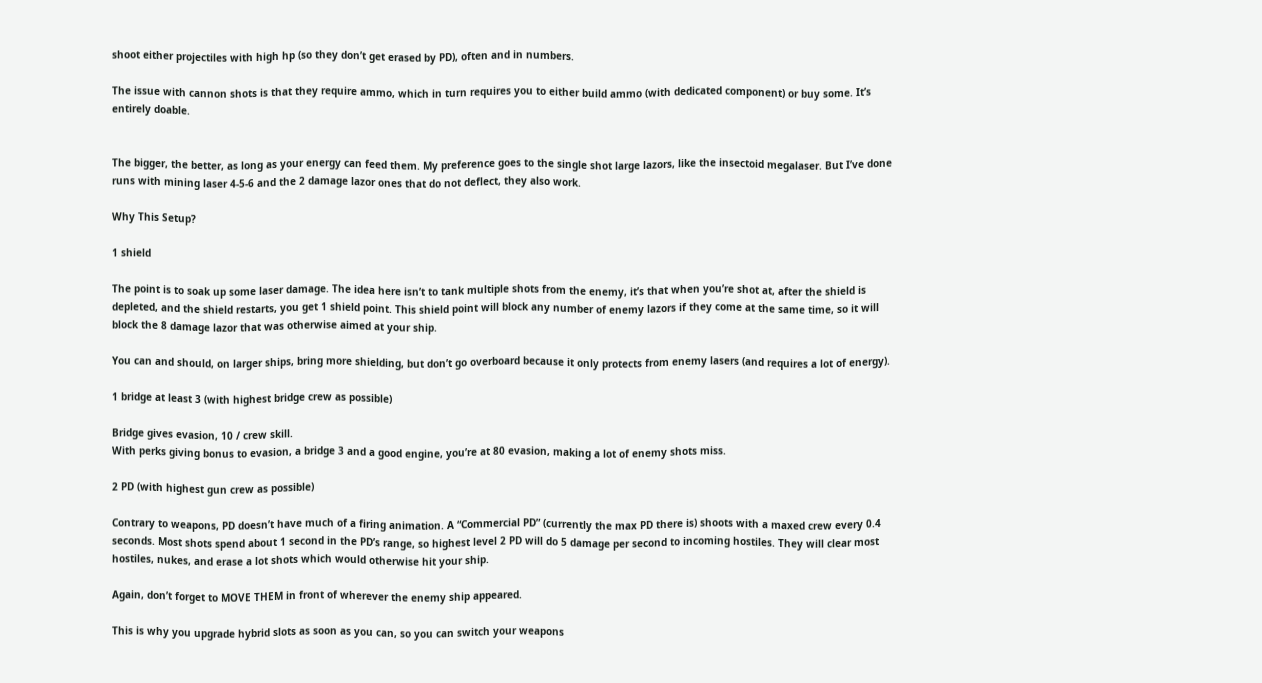shoot either projectiles with high hp (so they don’t get erased by PD), often and in numbers.

The issue with cannon shots is that they require ammo, which in turn requires you to either build ammo (with dedicated component) or buy some. It’s entirely doable.


The bigger, the better, as long as your energy can feed them. My preference goes to the single shot large lazors, like the insectoid megalaser. But I’ve done runs with mining laser 4-5-6 and the 2 damage lazor ones that do not deflect, they also work.

Why This Setup?

1 shield

The point is to soak up some laser damage. The idea here isn’t to tank multiple shots from the enemy, it’s that when you’re shot at, after the shield is depleted, and the shield restarts, you get 1 shield point. This shield point will block any number of enemy lazors if they come at the same time, so it will block the 8 damage lazor that was otherwise aimed at your ship.

You can and should, on larger ships, bring more shielding, but don’t go overboard because it only protects from enemy lasers (and requires a lot of energy).

1 bridge at least 3 (with highest bridge crew as possible)

Bridge gives evasion, 10 / crew skill.
With perks giving bonus to evasion, a bridge 3 and a good engine, you’re at 80 evasion, making a lot of enemy shots miss.

2 PD (with highest gun crew as possible)

Contrary to weapons, PD doesn’t have much of a firing animation. A “Commercial PD” (currently the max PD there is) shoots with a maxed crew every 0.4 seconds. Most shots spend about 1 second in the PD’s range, so highest level 2 PD will do 5 damage per second to incoming hostiles. They will clear most hostiles, nukes, and erase a lot shots which would otherwise hit your ship.

Again, don’t forget to MOVE THEM in front of wherever the enemy ship appeared.

This is why you upgrade hybrid slots as soon as you can, so you can switch your weapons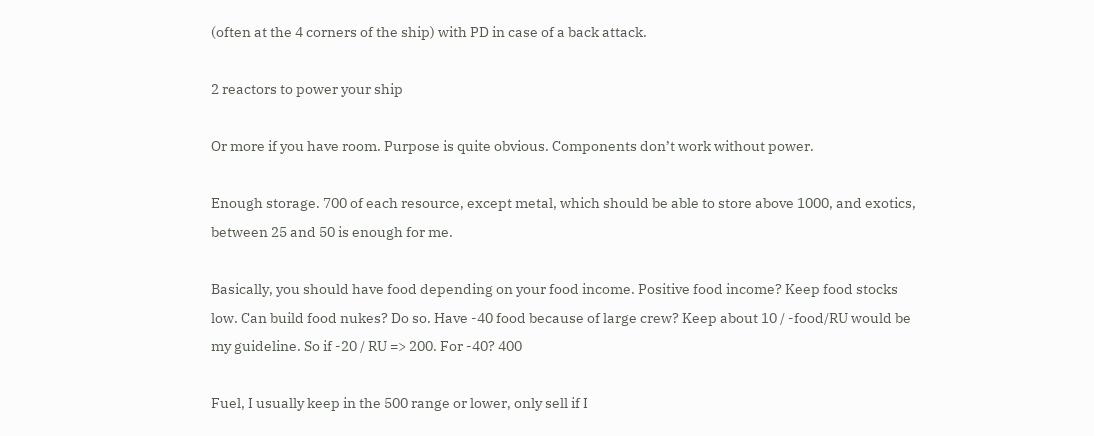(often at the 4 corners of the ship) with PD in case of a back attack.

2 reactors to power your ship

Or more if you have room. Purpose is quite obvious. Components don’t work without power.

Enough storage. 700 of each resource, except metal, which should be able to store above 1000, and exotics, between 25 and 50 is enough for me.

Basically, you should have food depending on your food income. Positive food income? Keep food stocks low. Can build food nukes? Do so. Have -40 food because of large crew? Keep about 10 / -food/RU would be my guideline. So if -20 / RU => 200. For -40? 400

Fuel, I usually keep in the 500 range or lower, only sell if I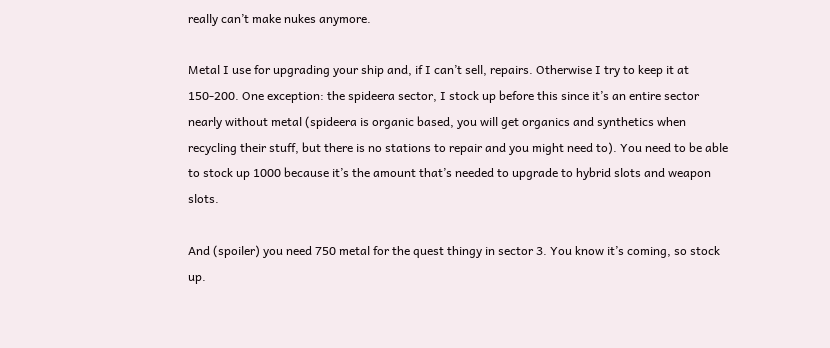really can’t make nukes anymore.

Metal I use for upgrading your ship and, if I can’t sell, repairs. Otherwise I try to keep it at 150-200. One exception: the spideera sector, I stock up before this since it’s an entire sector nearly without metal (spideera is organic based, you will get organics and synthetics when recycling their stuff, but there is no stations to repair and you might need to). You need to be able to stock up 1000 because it’s the amount that’s needed to upgrade to hybrid slots and weapon slots.

And (spoiler) you need 750 metal for the quest thingy in sector 3. You know it’s coming, so stock up.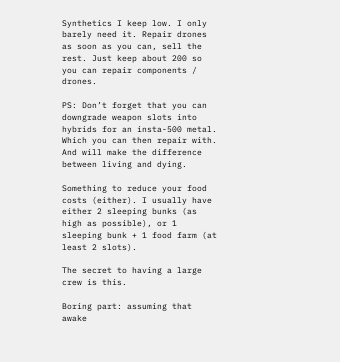Synthetics I keep low. I only barely need it. Repair drones as soon as you can, sell the rest. Just keep about 200 so you can repair components / drones.

PS: Don’t forget that you can downgrade weapon slots into hybrids for an insta-500 metal. Which you can then repair with. And will make the difference between living and dying.

Something to reduce your food costs (either). I usually have either 2 sleeping bunks (as high as possible), or 1 sleeping bunk + 1 food farm (at least 2 slots).

The secret to having a large crew is this.

Boring part: assuming that awake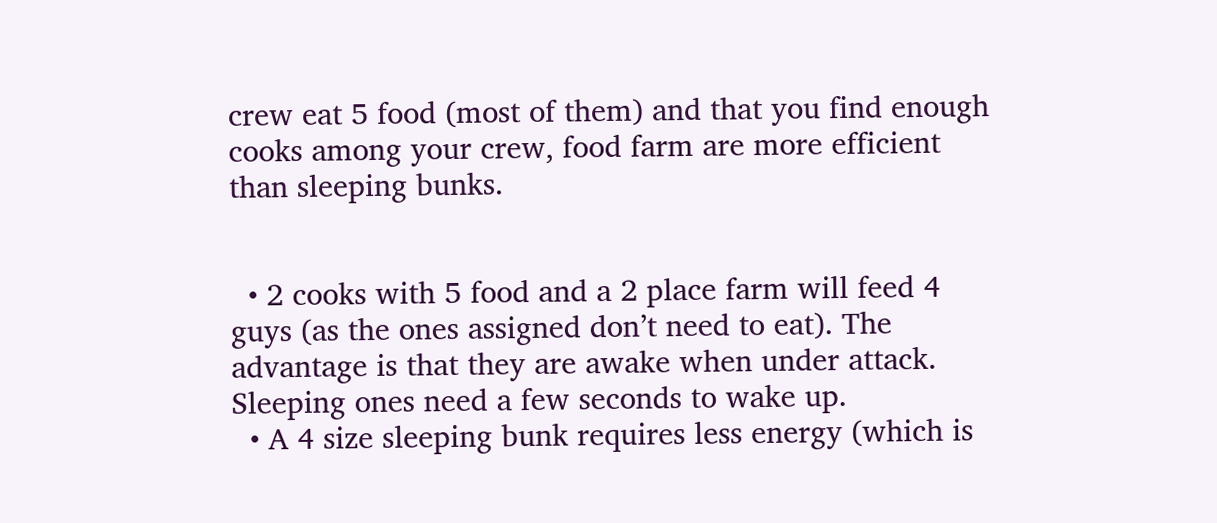crew eat 5 food (most of them) and that you find enough cooks among your crew, food farm are more efficient than sleeping bunks.


  • 2 cooks with 5 food and a 2 place farm will feed 4 guys (as the ones assigned don’t need to eat). The advantage is that they are awake when under attack. Sleeping ones need a few seconds to wake up.
  • A 4 size sleeping bunk requires less energy (which is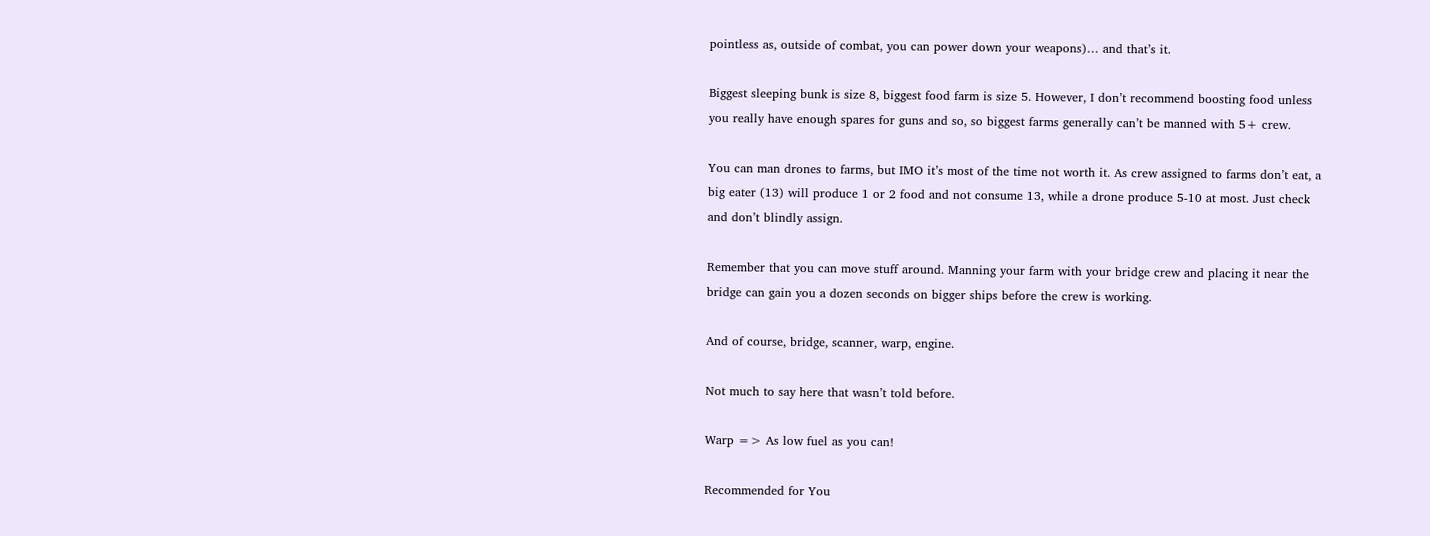pointless as, outside of combat, you can power down your weapons)… and that’s it.

Biggest sleeping bunk is size 8, biggest food farm is size 5. However, I don’t recommend boosting food unless you really have enough spares for guns and so, so biggest farms generally can’t be manned with 5+ crew.

You can man drones to farms, but IMO it’s most of the time not worth it. As crew assigned to farms don’t eat, a big eater (13) will produce 1 or 2 food and not consume 13, while a drone produce 5-10 at most. Just check and don’t blindly assign.

Remember that you can move stuff around. Manning your farm with your bridge crew and placing it near the bridge can gain you a dozen seconds on bigger ships before the crew is working.

And of course, bridge, scanner, warp, engine.

Not much to say here that wasn’t told before.

Warp => As low fuel as you can!

Recommended for You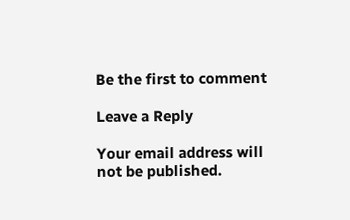Be the first to comment

Leave a Reply

Your email address will not be published.